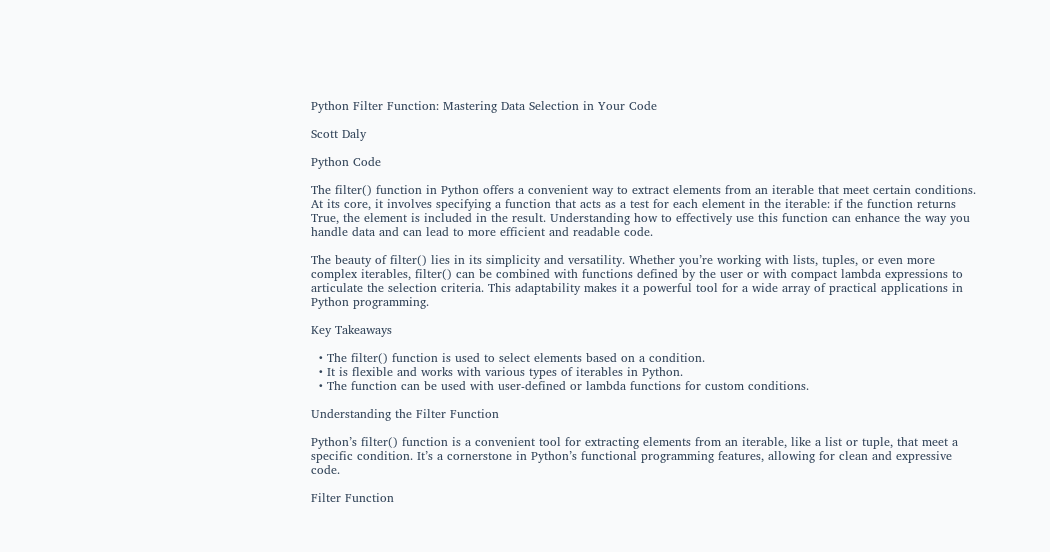Python Filter Function: Mastering Data Selection in Your Code

Scott Daly

Python Code

The filter() function in Python offers a convenient way to extract elements from an iterable that meet certain conditions. At its core, it involves specifying a function that acts as a test for each element in the iterable: if the function returns True, the element is included in the result. Understanding how to effectively use this function can enhance the way you handle data and can lead to more efficient and readable code.

The beauty of filter() lies in its simplicity and versatility. Whether you’re working with lists, tuples, or even more complex iterables, filter() can be combined with functions defined by the user or with compact lambda expressions to articulate the selection criteria. This adaptability makes it a powerful tool for a wide array of practical applications in Python programming.

Key Takeaways

  • The filter() function is used to select elements based on a condition.
  • It is flexible and works with various types of iterables in Python.
  • The function can be used with user-defined or lambda functions for custom conditions.

Understanding the Filter Function

Python’s filter() function is a convenient tool for extracting elements from an iterable, like a list or tuple, that meet a specific condition. It’s a cornerstone in Python’s functional programming features, allowing for clean and expressive code.

Filter Function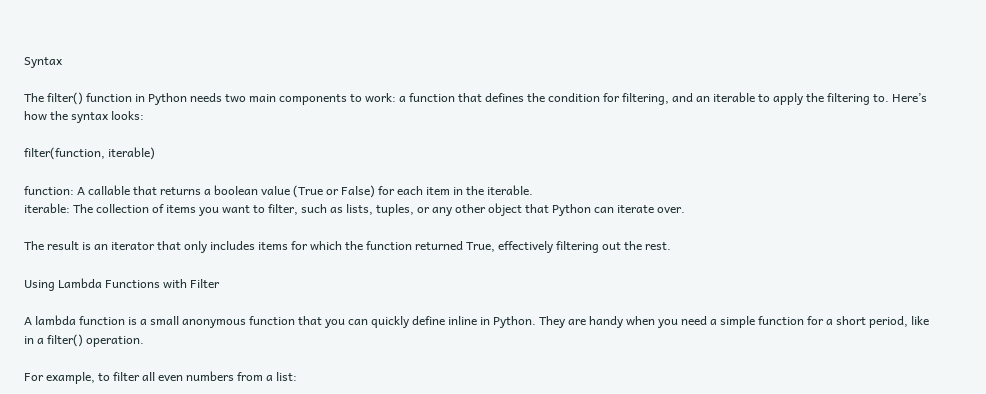Syntax

The filter() function in Python needs two main components to work: a function that defines the condition for filtering, and an iterable to apply the filtering to. Here’s how the syntax looks:

filter(function, iterable)

function: A callable that returns a boolean value (True or False) for each item in the iterable.
iterable: The collection of items you want to filter, such as lists, tuples, or any other object that Python can iterate over.

The result is an iterator that only includes items for which the function returned True, effectively filtering out the rest.

Using Lambda Functions with Filter

A lambda function is a small anonymous function that you can quickly define inline in Python. They are handy when you need a simple function for a short period, like in a filter() operation.

For example, to filter all even numbers from a list: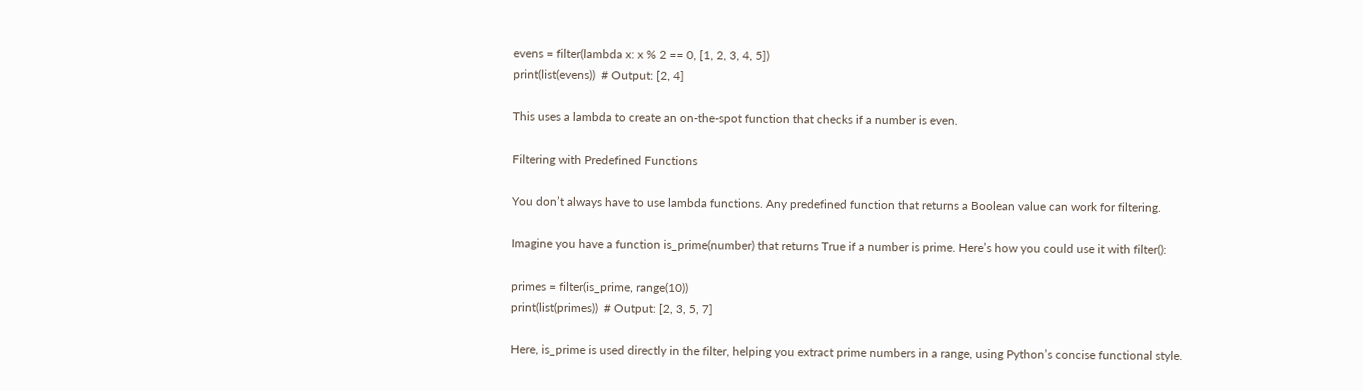evens = filter(lambda x: x % 2 == 0, [1, 2, 3, 4, 5])
print(list(evens))  # Output: [2, 4]

This uses a lambda to create an on-the-spot function that checks if a number is even.

Filtering with Predefined Functions

You don’t always have to use lambda functions. Any predefined function that returns a Boolean value can work for filtering.

Imagine you have a function is_prime(number) that returns True if a number is prime. Here’s how you could use it with filter():

primes = filter(is_prime, range(10))
print(list(primes))  # Output: [2, 3, 5, 7]

Here, is_prime is used directly in the filter, helping you extract prime numbers in a range, using Python’s concise functional style.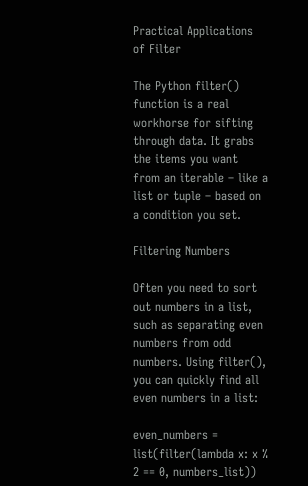Practical Applications of Filter

The Python filter() function is a real workhorse for sifting through data. It grabs the items you want from an iterable – like a list or tuple – based on a condition you set.

Filtering Numbers

Often you need to sort out numbers in a list, such as separating even numbers from odd numbers. Using filter(), you can quickly find all even numbers in a list:

even_numbers = list(filter(lambda x: x % 2 == 0, numbers_list))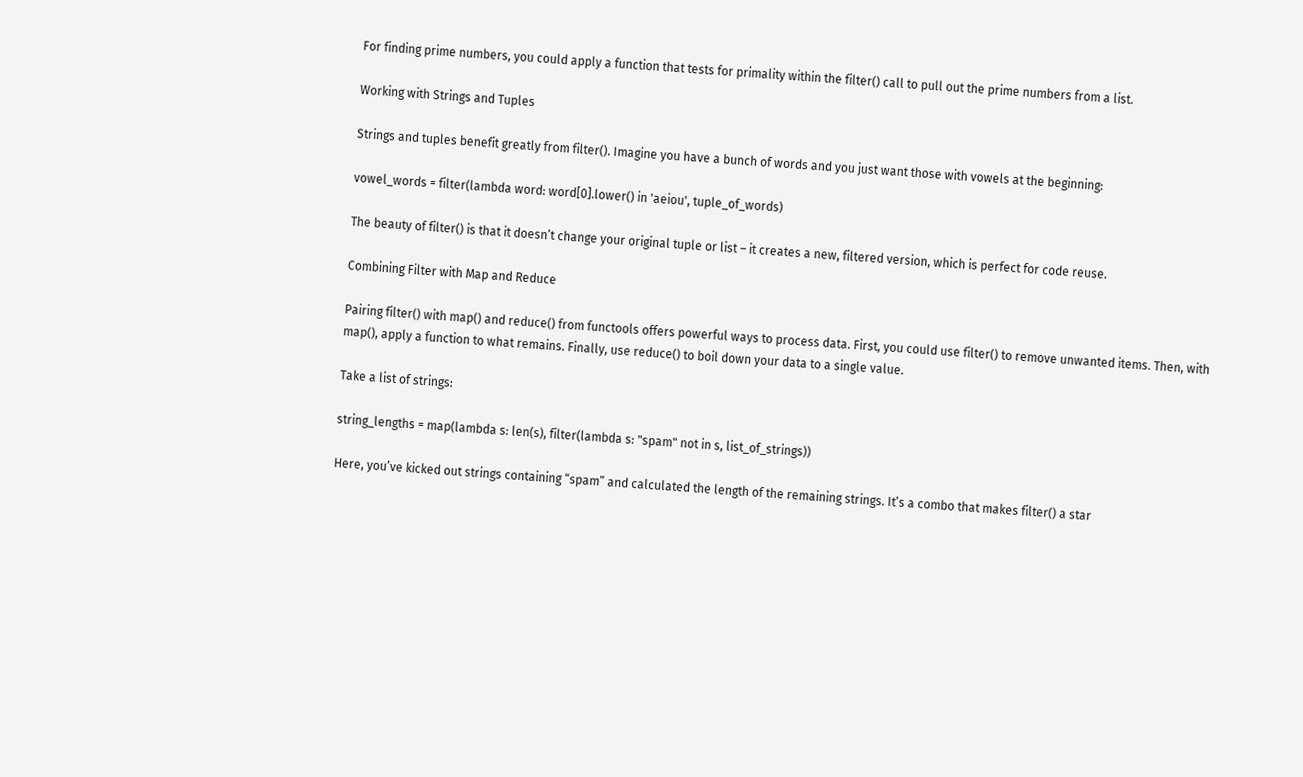For finding prime numbers, you could apply a function that tests for primality within the filter() call to pull out the prime numbers from a list.

Working with Strings and Tuples

Strings and tuples benefit greatly from filter(). Imagine you have a bunch of words and you just want those with vowels at the beginning:

vowel_words = filter(lambda word: word[0].lower() in 'aeiou', tuple_of_words)

The beauty of filter() is that it doesn’t change your original tuple or list – it creates a new, filtered version, which is perfect for code reuse.

Combining Filter with Map and Reduce

Pairing filter() with map() and reduce() from functools offers powerful ways to process data. First, you could use filter() to remove unwanted items. Then, with map(), apply a function to what remains. Finally, use reduce() to boil down your data to a single value.

Take a list of strings:

string_lengths = map(lambda s: len(s), filter(lambda s: "spam" not in s, list_of_strings))

Here, you’ve kicked out strings containing “spam” and calculated the length of the remaining strings. It’s a combo that makes filter() a star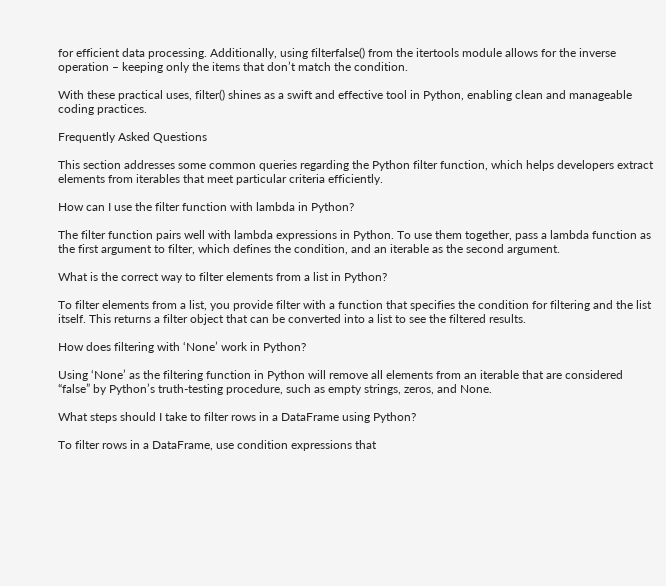for efficient data processing. Additionally, using filterfalse() from the itertools module allows for the inverse operation – keeping only the items that don’t match the condition.

With these practical uses, filter() shines as a swift and effective tool in Python, enabling clean and manageable coding practices.

Frequently Asked Questions

This section addresses some common queries regarding the Python filter function, which helps developers extract elements from iterables that meet particular criteria efficiently.

How can I use the filter function with lambda in Python?

The filter function pairs well with lambda expressions in Python. To use them together, pass a lambda function as the first argument to filter, which defines the condition, and an iterable as the second argument.

What is the correct way to filter elements from a list in Python?

To filter elements from a list, you provide filter with a function that specifies the condition for filtering and the list itself. This returns a filter object that can be converted into a list to see the filtered results.

How does filtering with ‘None’ work in Python?

Using ‘None’ as the filtering function in Python will remove all elements from an iterable that are considered “false” by Python’s truth-testing procedure, such as empty strings, zeros, and None.

What steps should I take to filter rows in a DataFrame using Python?

To filter rows in a DataFrame, use condition expressions that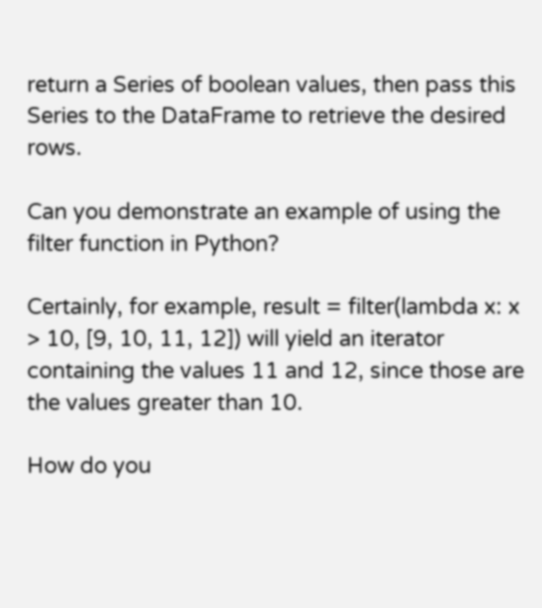return a Series of boolean values, then pass this Series to the DataFrame to retrieve the desired rows.

Can you demonstrate an example of using the filter function in Python?

Certainly, for example, result = filter(lambda x: x > 10, [9, 10, 11, 12]) will yield an iterator containing the values 11 and 12, since those are the values greater than 10.

How do you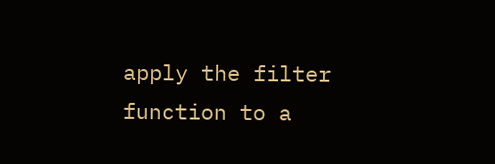apply the filter function to a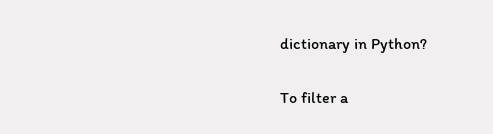dictionary in Python?

To filter a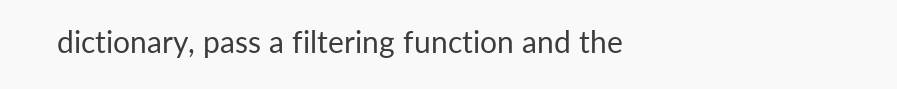dictionary, pass a filtering function and the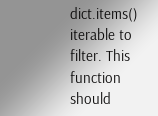dict.items() iterable to filter. This function should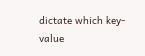dictate which key-value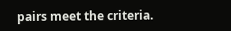pairs meet the criteria.